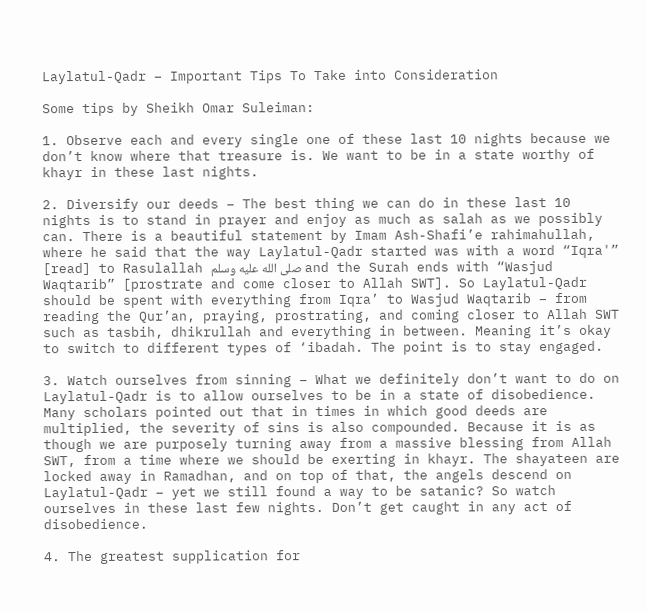Laylatul-Qadr – Important Tips To Take into Consideration

Some tips by Sheikh Omar Suleiman:

1. Observe each and every single one of these last 10 nights because we don’t know where that treasure is. We want to be in a state worthy of khayr in these last nights.

2. Diversify our deeds – The best thing we can do in these last 10 nights is to stand in prayer and enjoy as much as salah as we possibly can. There is a beautiful statement by Imam Ash-Shafi’e rahimahullah, where he said that the way Laylatul-Qadr started was with a word “Iqra'” [read] to Rasulallah صلى الله عليه وسلم and the Surah ends with “Wasjud Waqtarib” [prostrate and come closer to Allah SWT]. So Laylatul-Qadr should be spent with everything from Iqra’ to Wasjud Waqtarib – from reading the Qur’an, praying, prostrating, and coming closer to Allah SWT such as tasbih, dhikrullah and everything in between. Meaning it’s okay to switch to different types of ‘ibadah. The point is to stay engaged.

3. Watch ourselves from sinning – What we definitely don’t want to do on Laylatul-Qadr is to allow ourselves to be in a state of disobedience. Many scholars pointed out that in times in which good deeds are multiplied, the severity of sins is also compounded. Because it is as though we are purposely turning away from a massive blessing from Allah SWT, from a time where we should be exerting in khayr. The shayateen are locked away in Ramadhan, and on top of that, the angels descend on Laylatul-Qadr – yet we still found a way to be satanic? So watch ourselves in these last few nights. Don’t get caught in any act of disobedience.

4. The greatest supplication for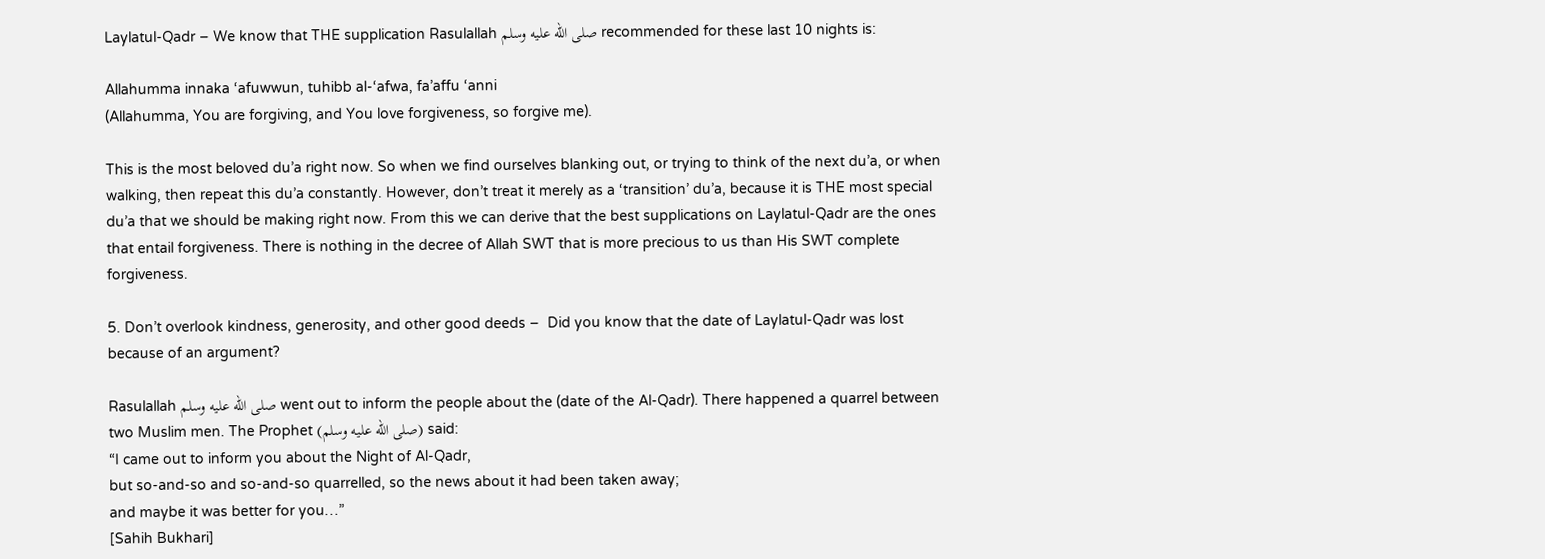Laylatul-Qadr – We know that THE supplication Rasulallah صلى الله عليه وسلم recommended for these last 10 nights is:

Allahumma innaka ‘afuwwun, tuhibb al-‘afwa, fa’affu ‘anni
(Allahumma, You are forgiving, and You love forgiveness, so forgive me).

This is the most beloved du’a right now. So when we find ourselves blanking out, or trying to think of the next du’a, or when walking, then repeat this du’a constantly. However, don’t treat it merely as a ‘transition’ du’a, because it is THE most special du’a that we should be making right now. From this we can derive that the best supplications on Laylatul-Qadr are the ones that entail forgiveness. There is nothing in the decree of Allah SWT that is more precious to us than His SWT complete forgiveness.

5. Don’t overlook kindness, generosity, and other good deeds –  Did you know that the date of Laylatul-Qadr was lost because of an argument?

Rasulallah صلى الله عليه وسلم went out to inform the people about the (date of the Al-Qadr). There happened a quarrel between two Muslim men. The Prophet (صلى الله عليه وسلم) said:
“I came out to inform you about the Night of Al-Qadr,
but so-and-so and so-and-so quarrelled, so the news about it had been taken away;
and maybe it was better for you…”
[Sahih Bukhari]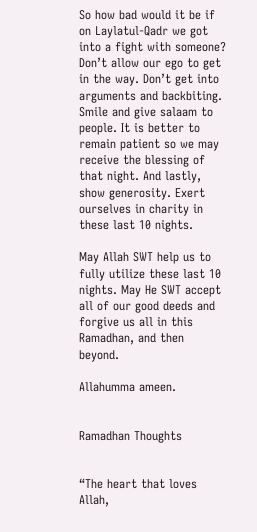So how bad would it be if on Laylatul-Qadr we got into a fight with someone? Don’t allow our ego to get in the way. Don’t get into arguments and backbiting. Smile and give salaam to people. It is better to remain patient so we may receive the blessing of that night. And lastly, show generosity. Exert ourselves in charity in these last 10 nights.

May Allah SWT help us to fully utilize these last 10 nights. May He SWT accept all of our good deeds and forgive us all in this Ramadhan, and then beyond.

Allahumma ameen.


Ramadhan Thoughts


“The heart that loves Allah,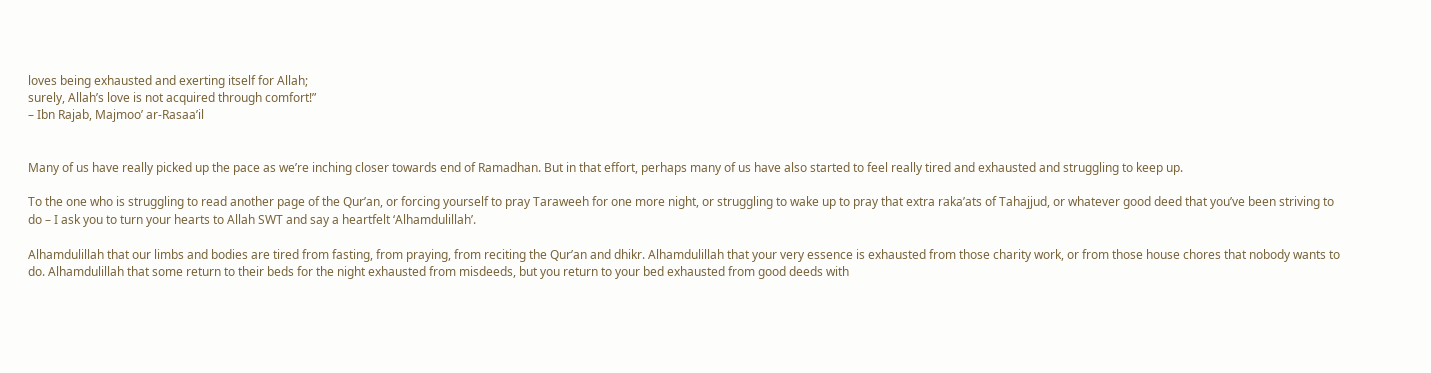loves being exhausted and exerting itself for Allah;
surely, Allah’s love is not acquired through comfort!”
– Ibn Rajab, Majmoo’ ar-Rasaa’il


Many of us have really picked up the pace as we’re inching closer towards end of Ramadhan. But in that effort, perhaps many of us have also started to feel really tired and exhausted and struggling to keep up.

To the one who is struggling to read another page of the Qur’an, or forcing yourself to pray Taraweeh for one more night, or struggling to wake up to pray that extra raka’ats of Tahajjud, or whatever good deed that you’ve been striving to do – I ask you to turn your hearts to Allah SWT and say a heartfelt ‘Alhamdulillah’.

Alhamdulillah that our limbs and bodies are tired from fasting, from praying, from reciting the Qur’an and dhikr. Alhamdulillah that your very essence is exhausted from those charity work, or from those house chores that nobody wants to do. Alhamdulillah that some return to their beds for the night exhausted from misdeeds, but you return to your bed exhausted from good deeds with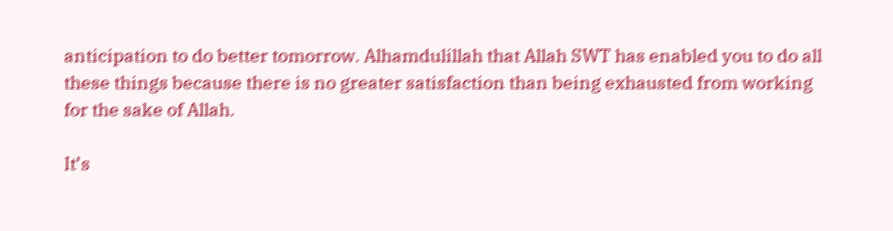anticipation to do better tomorrow. Alhamdulillah that Allah SWT has enabled you to do all these things because there is no greater satisfaction than being exhausted from working for the sake of Allah.

It’s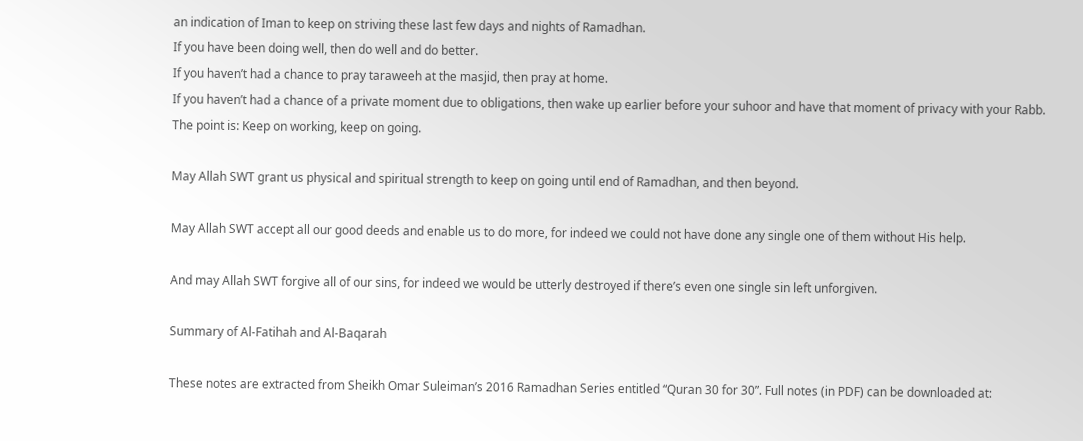an indication of Iman to keep on striving these last few days and nights of Ramadhan.
If you have been doing well, then do well and do better.
If you haven’t had a chance to pray taraweeh at the masjid, then pray at home.
If you haven’t had a chance of a private moment due to obligations, then wake up earlier before your suhoor and have that moment of privacy with your Rabb.
The point is: Keep on working, keep on going.

May Allah SWT grant us physical and spiritual strength to keep on going until end of Ramadhan, and then beyond.

May Allah SWT accept all our good deeds and enable us to do more, for indeed we could not have done any single one of them without His help.

And may Allah SWT forgive all of our sins, for indeed we would be utterly destroyed if there’s even one single sin left unforgiven.

Summary of Al-Fatihah and Al-Baqarah

These notes are extracted from Sheikh Omar Suleiman’s 2016 Ramadhan Series entitled “Quran 30 for 30”. Full notes (in PDF) can be downloaded at: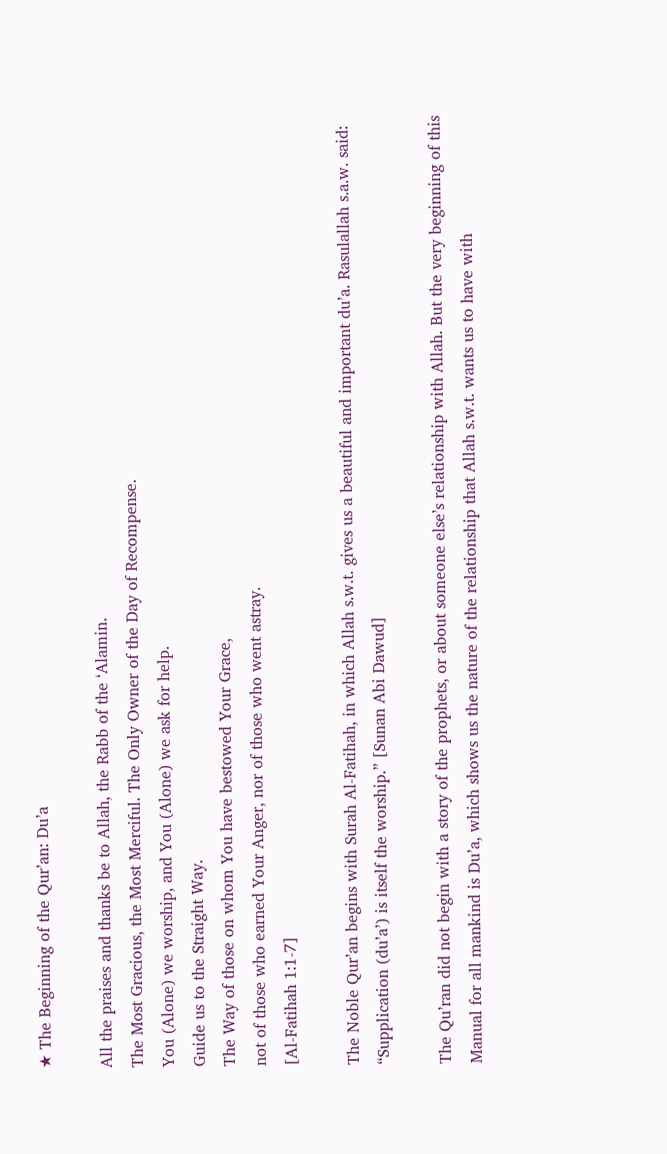★ The Beginning of the Qur’an: Du’a

All the praises and thanks be to Allah, the Rabb of the ‘Alamin.
The Most Gracious, the Most Merciful. The Only Owner of the Day of Recompense.
You (Alone) we worship, and You (Alone) we ask for help.
Guide us to the Straight Way.
The Way of those on whom You have bestowed Your Grace,
not of those who earned Your Anger, nor of those who went astray.
[Al-Fatihah 1:1-7]

The Noble Qur’an begins with Surah Al-Fatihah, in which Allah s.w.t. gives us a beautiful and important du’a. Rasulallah s.a.w. said: “Supplication (du’a’) is itself the worship.” [Sunan Abi Dawud]

The Qu’ran did not begin with a story of the prophets, or about someone else’s relationship with Allah. But the very beginning of this Manual for all mankind is Du’a, which shows us the nature of the relationship that Allah s.w.t. wants us to have with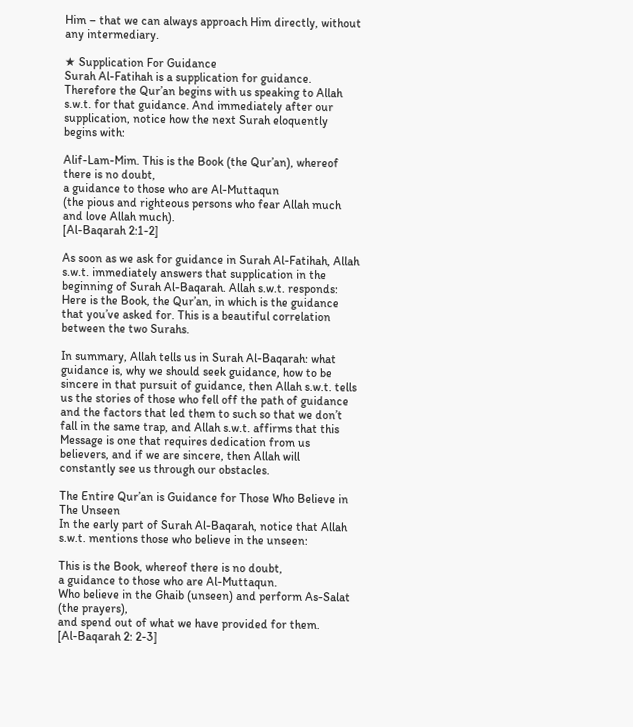Him – that we can always approach Him directly, without any intermediary.

★ Supplication For Guidance
Surah Al-Fatihah is a supplication for guidance. Therefore the Qur’an begins with us speaking to Allah s.w.t. for that guidance. And immediately after our supplication, notice how the next Surah eloquently begins with:

Alif-Lam-Mim. This is the Book (the Qur’an), whereof there is no doubt,
a guidance to those who are Al-Muttaqun
(the pious and righteous persons who fear Allah much and love Allah much).
[Al-Baqarah 2:1-2]

As soon as we ask for guidance in Surah Al-Fatihah, Allah s.w.t. immediately answers that supplication in the beginning of Surah Al-Baqarah. Allah s.w.t. responds: Here is the Book, the Qur’an, in which is the guidance that you’ve asked for. This is a beautiful correlation between the two Surahs.

In summary, Allah tells us in Surah Al-Baqarah: what guidance is, why we should seek guidance, how to be sincere in that pursuit of guidance, then Allah s.w.t. tells us the stories of those who fell off the path of guidance and the factors that led them to such so that we don’t fall in the same trap, and Allah s.w.t. affirms that this Message is one that requires dedication from us believers, and if we are sincere, then Allah will constantly see us through our obstacles.

The Entire Qur’an is Guidance for Those Who Believe in The Unseen
In the early part of Surah Al-Baqarah, notice that Allah s.w.t. mentions those who believe in the unseen:

This is the Book, whereof there is no doubt,
a guidance to those who are Al-Muttaqun.
Who believe in the Ghaib (unseen) and perform As-Salat (the prayers),
and spend out of what we have provided for them.
[Al-Baqarah 2: 2-3]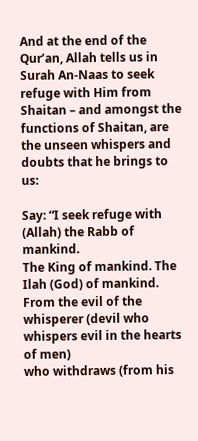And at the end of the Qur’an, Allah tells us in Surah An-Naas to seek refuge with Him from Shaitan – and amongst the functions of Shaitan, are the unseen whispers and doubts that he brings to us:

Say: “I seek refuge with (Allah) the Rabb of mankind.
The King of mankind. The Ilah (God) of mankind.
From the evil of the whisperer (devil who whispers evil in the hearts of men)
who withdraws (from his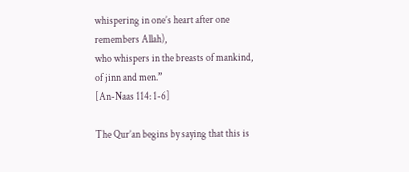whispering in one’s heart after one remembers Allah),
who whispers in the breasts of mankind, of jinn and men.”
[An-Naas 114: 1-6]

The Qur’an begins by saying that this is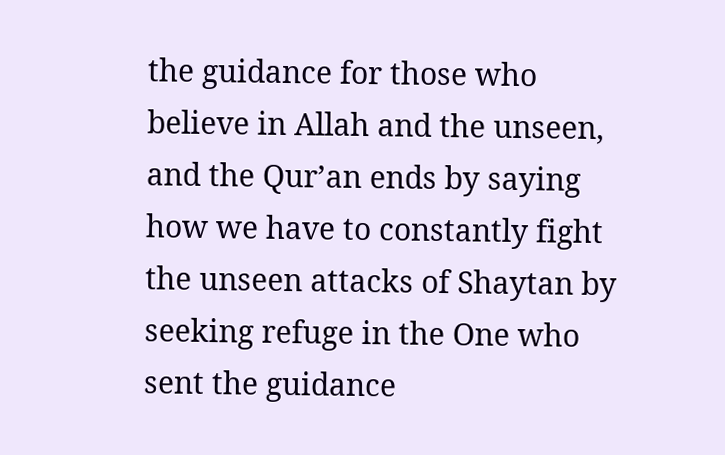the guidance for those who believe in Allah and the unseen, and the Qur’an ends by saying how we have to constantly fight the unseen attacks of Shaytan by seeking refuge in the One who sent the guidance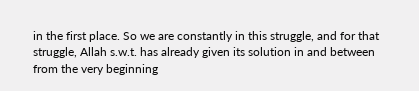in the first place. So we are constantly in this struggle, and for that struggle, Allah s.w.t. has already given its solution in and between from the very beginning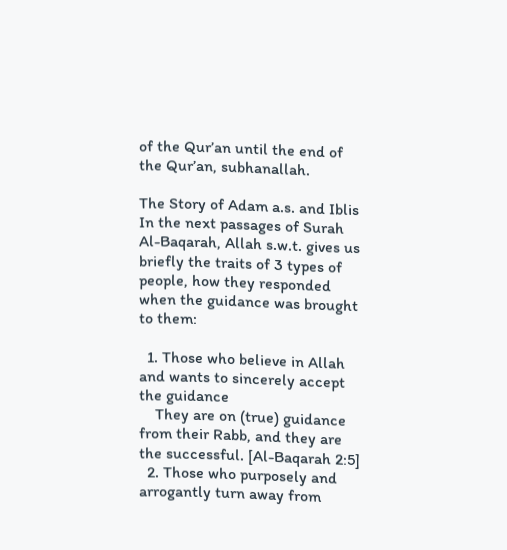of the Qur’an until the end of the Qur’an, subhanallah.

The Story of Adam a.s. and Iblis
In the next passages of Surah Al-Baqarah, Allah s.w.t. gives us briefly the traits of 3 types of people, how they responded when the guidance was brought to them:

  1. Those who believe in Allah and wants to sincerely accept the guidance
    They are on (true) guidance from their Rabb, and they are the successful. [Al-Baqarah 2:5]
  2. Those who purposely and arrogantly turn away from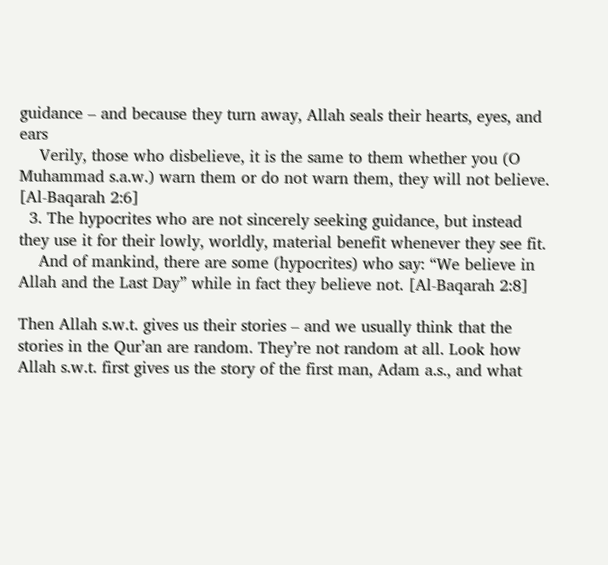guidance – and because they turn away, Allah seals their hearts, eyes, and ears
    Verily, those who disbelieve, it is the same to them whether you (O Muhammad s.a.w.) warn them or do not warn them, they will not believe. [Al-Baqarah 2:6]
  3. The hypocrites who are not sincerely seeking guidance, but instead they use it for their lowly, worldly, material benefit whenever they see fit.
    And of mankind, there are some (hypocrites) who say: “We believe in Allah and the Last Day” while in fact they believe not. [Al-Baqarah 2:8]

Then Allah s.w.t. gives us their stories – and we usually think that the stories in the Qur’an are random. They’re not random at all. Look how Allah s.w.t. first gives us the story of the first man, Adam a.s., and what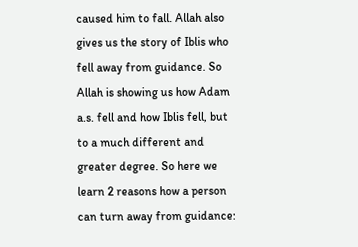caused him to fall. Allah also gives us the story of Iblis who fell away from guidance. So Allah is showing us how Adam a.s. fell and how Iblis fell, but to a much different and greater degree. So here we learn 2 reasons how a person can turn away from guidance: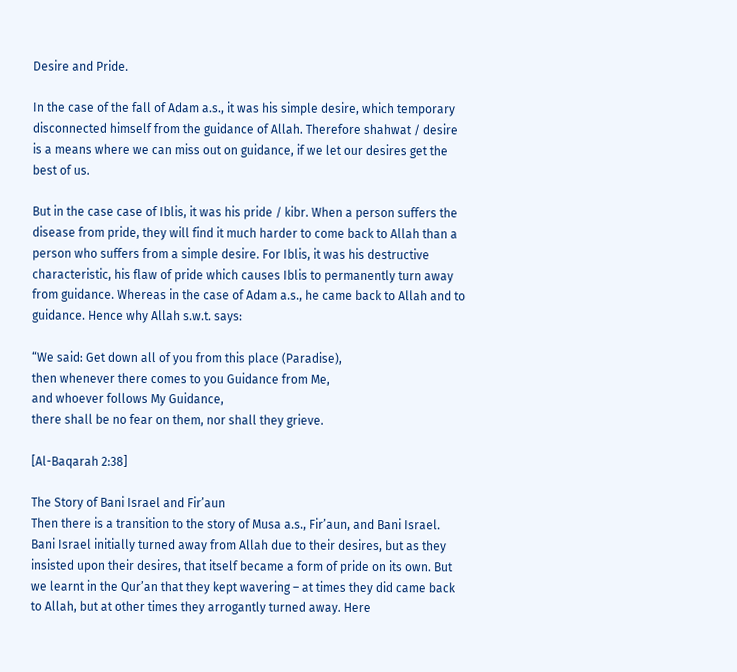Desire and Pride.

In the case of the fall of Adam a.s., it was his simple desire, which temporary disconnected himself from the guidance of Allah. Therefore shahwat / desire is a means where we can miss out on guidance, if we let our desires get the best of us.

But in the case case of Iblis, it was his pride / kibr. When a person suffers the disease from pride, they will find it much harder to come back to Allah than a person who suffers from a simple desire. For Iblis, it was his destructive characteristic, his flaw of pride which causes Iblis to permanently turn away from guidance. Whereas in the case of Adam a.s., he came back to Allah and to guidance. Hence why Allah s.w.t. says:

“We said: Get down all of you from this place (Paradise),
then whenever there comes to you Guidance from Me,
and whoever follows My Guidance,
there shall be no fear on them, nor shall they grieve.

[Al-Baqarah 2:38]

The Story of Bani Israel and Fir’aun
Then there is a transition to the story of Musa a.s., Fir’aun, and Bani Israel. Bani Israel initially turned away from Allah due to their desires, but as they insisted upon their desires, that itself became a form of pride on its own. But we learnt in the Qur’an that they kept wavering – at times they did came back to Allah, but at other times they arrogantly turned away. Here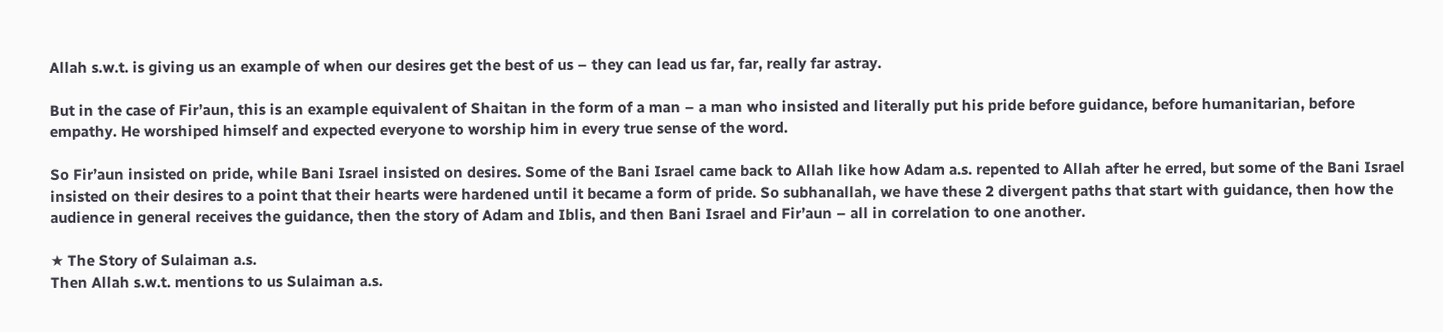Allah s.w.t. is giving us an example of when our desires get the best of us – they can lead us far, far, really far astray.

But in the case of Fir’aun, this is an example equivalent of Shaitan in the form of a man – a man who insisted and literally put his pride before guidance, before humanitarian, before empathy. He worshiped himself and expected everyone to worship him in every true sense of the word.

So Fir’aun insisted on pride, while Bani Israel insisted on desires. Some of the Bani Israel came back to Allah like how Adam a.s. repented to Allah after he erred, but some of the Bani Israel insisted on their desires to a point that their hearts were hardened until it became a form of pride. So subhanallah, we have these 2 divergent paths that start with guidance, then how the audience in general receives the guidance, then the story of Adam and Iblis, and then Bani Israel and Fir’aun – all in correlation to one another.

★ The Story of Sulaiman a.s.
Then Allah s.w.t. mentions to us Sulaiman a.s.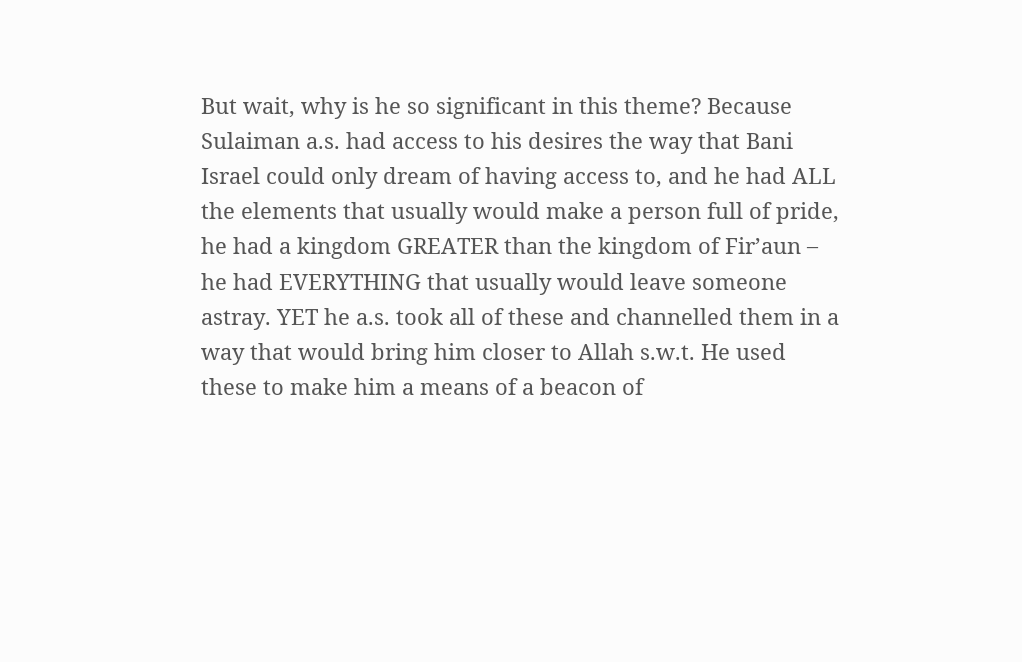But wait, why is he so significant in this theme? Because Sulaiman a.s. had access to his desires the way that Bani Israel could only dream of having access to, and he had ALL the elements that usually would make a person full of pride, he had a kingdom GREATER than the kingdom of Fir’aun – he had EVERYTHING that usually would leave someone astray. YET he a.s. took all of these and channelled them in a way that would bring him closer to Allah s.w.t. He used these to make him a means of a beacon of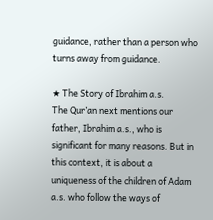guidance, rather than a person who turns away from guidance.

★ The Story of Ibrahim a.s.
The Qur’an next mentions our father, Ibrahim a.s., who is significant for many reasons. But in this context, it is about a uniqueness of the children of Adam a.s. who follow the ways of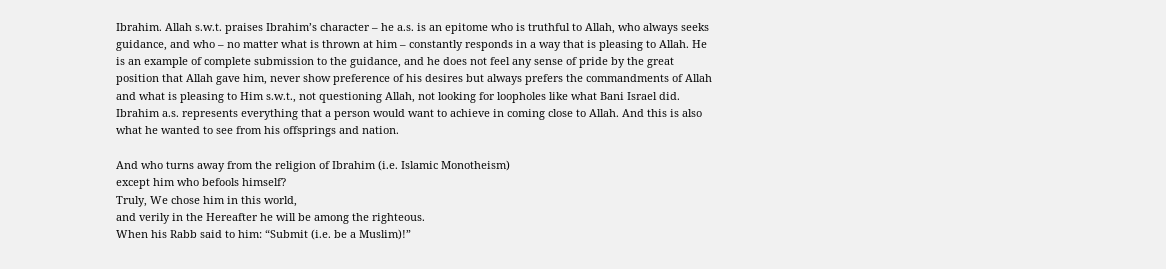Ibrahim. Allah s.w.t. praises Ibrahim’s character – he a.s. is an epitome who is truthful to Allah, who always seeks guidance, and who – no matter what is thrown at him – constantly responds in a way that is pleasing to Allah. He is an example of complete submission to the guidance, and he does not feel any sense of pride by the great position that Allah gave him, never show preference of his desires but always prefers the commandments of Allah and what is pleasing to Him s.w.t., not questioning Allah, not looking for loopholes like what Bani Israel did. Ibrahim a.s. represents everything that a person would want to achieve in coming close to Allah. And this is also what he wanted to see from his offsprings and nation.

And who turns away from the religion of Ibrahim (i.e. Islamic Monotheism)
except him who befools himself?
Truly, We chose him in this world,
and verily in the Hereafter he will be among the righteous.
When his Rabb said to him: “Submit (i.e. be a Muslim)!”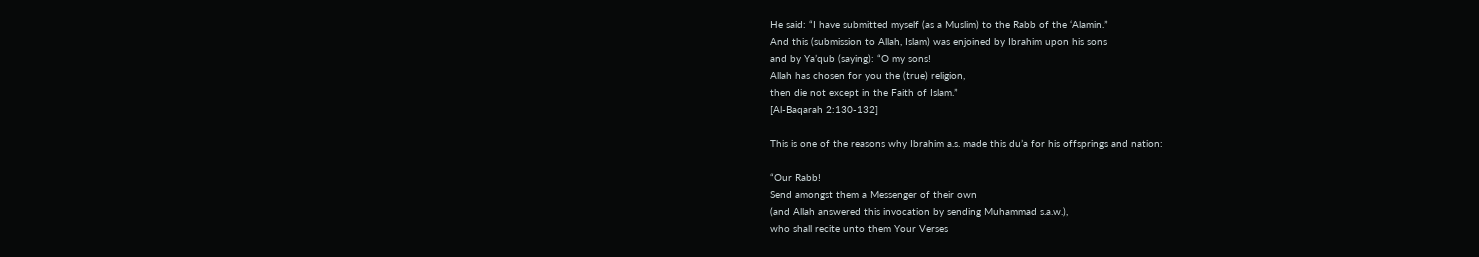He said: “I have submitted myself (as a Muslim) to the Rabb of the ‘Alamin.”
And this (submission to Allah, Islam) was enjoined by Ibrahim upon his sons
and by Ya’qub (saying): “O my sons!
Allah has chosen for you the (true) religion,
then die not except in the Faith of Islam.”
[Al-Baqarah 2:130-132]

This is one of the reasons why Ibrahim a.s. made this du’a for his offsprings and nation:

“Our Rabb!
Send amongst them a Messenger of their own
(and Allah answered this invocation by sending Muhammad s.a.w.),
who shall recite unto them Your Verses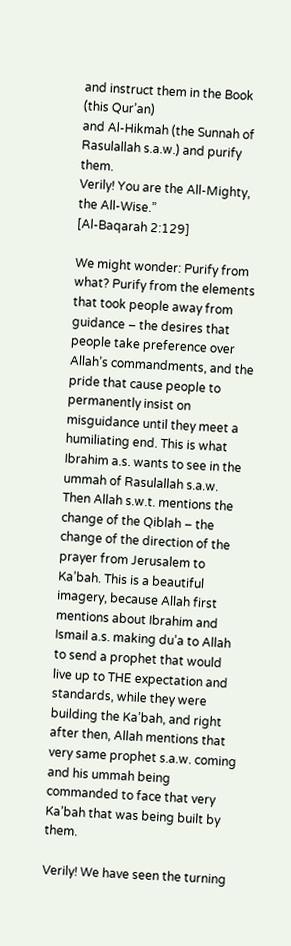and instruct them in the Book (this Qur’an)
and Al-Hikmah (the Sunnah of Rasulallah s.a.w.) and purify them.
Verily! You are the All-Mighty, the All-Wise.”
[Al-Baqarah 2:129]

We might wonder: Purify from what? Purify from the elements that took people away from guidance – the desires that people take preference over Allah’s commandments, and the pride that cause people to permanently insist on misguidance until they meet a humiliating end. This is what Ibrahim a.s. wants to see in the ummah of Rasulallah s.a.w.
Then Allah s.w.t. mentions the change of the Qiblah – the change of the direction of the prayer from Jerusalem to Ka’bah. This is a beautiful imagery, because Allah first mentions about Ibrahim and Ismail a.s. making du’a to Allah to send a prophet that would live up to THE expectation and standards, while they were building the Ka’bah, and right after then, Allah mentions that very same prophet s.a.w. coming and his ummah being commanded to face that very Ka’bah that was being built by them.

Verily! We have seen the turning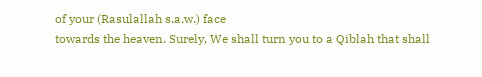of your (Rasulallah s.a.w.) face
towards the heaven. Surely, We shall turn you to a Qiblah that shall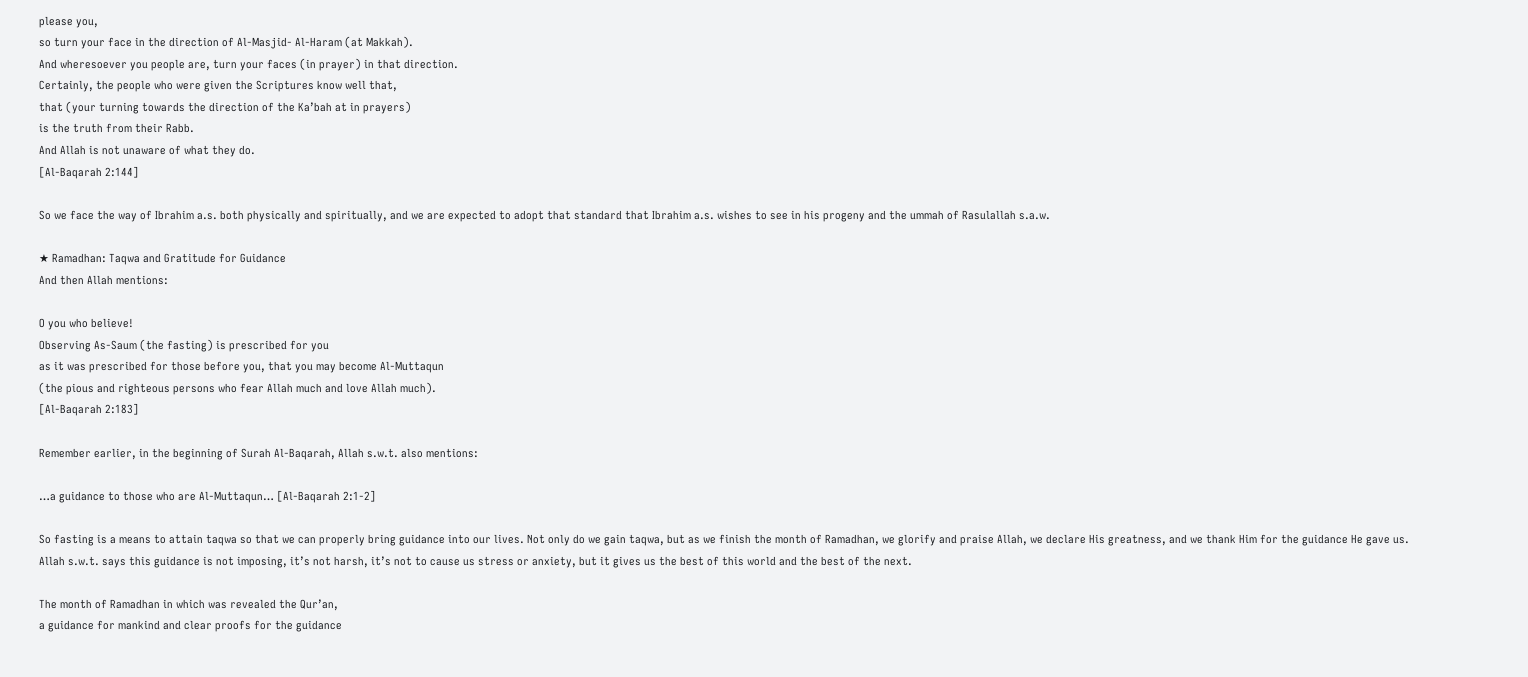please you,
so turn your face in the direction of Al-Masjid- Al-Haram (at Makkah).
And wheresoever you people are, turn your faces (in prayer) in that direction.
Certainly, the people who were given the Scriptures know well that,
that (your turning towards the direction of the Ka’bah at in prayers)
is the truth from their Rabb.
And Allah is not unaware of what they do.
[Al-Baqarah 2:144]

So we face the way of Ibrahim a.s. both physically and spiritually, and we are expected to adopt that standard that Ibrahim a.s. wishes to see in his progeny and the ummah of Rasulallah s.a.w.

★ Ramadhan: Taqwa and Gratitude for Guidance
And then Allah mentions:

O you who believe!
Observing As-Saum (the fasting) is prescribed for you
as it was prescribed for those before you, that you may become Al-Muttaqun
(the pious and righteous persons who fear Allah much and love Allah much).
[Al-Baqarah 2:183]

Remember earlier, in the beginning of Surah Al-Baqarah, Allah s.w.t. also mentions:

…a guidance to those who are Al-Muttaqun… [Al-Baqarah 2:1-2]

So fasting is a means to attain taqwa so that we can properly bring guidance into our lives. Not only do we gain taqwa, but as we finish the month of Ramadhan, we glorify and praise Allah, we declare His greatness, and we thank Him for the guidance He gave us. Allah s.w.t. says this guidance is not imposing, it’s not harsh, it’s not to cause us stress or anxiety, but it gives us the best of this world and the best of the next.

The month of Ramadhan in which was revealed the Qur’an,
a guidance for mankind and clear proofs for the guidance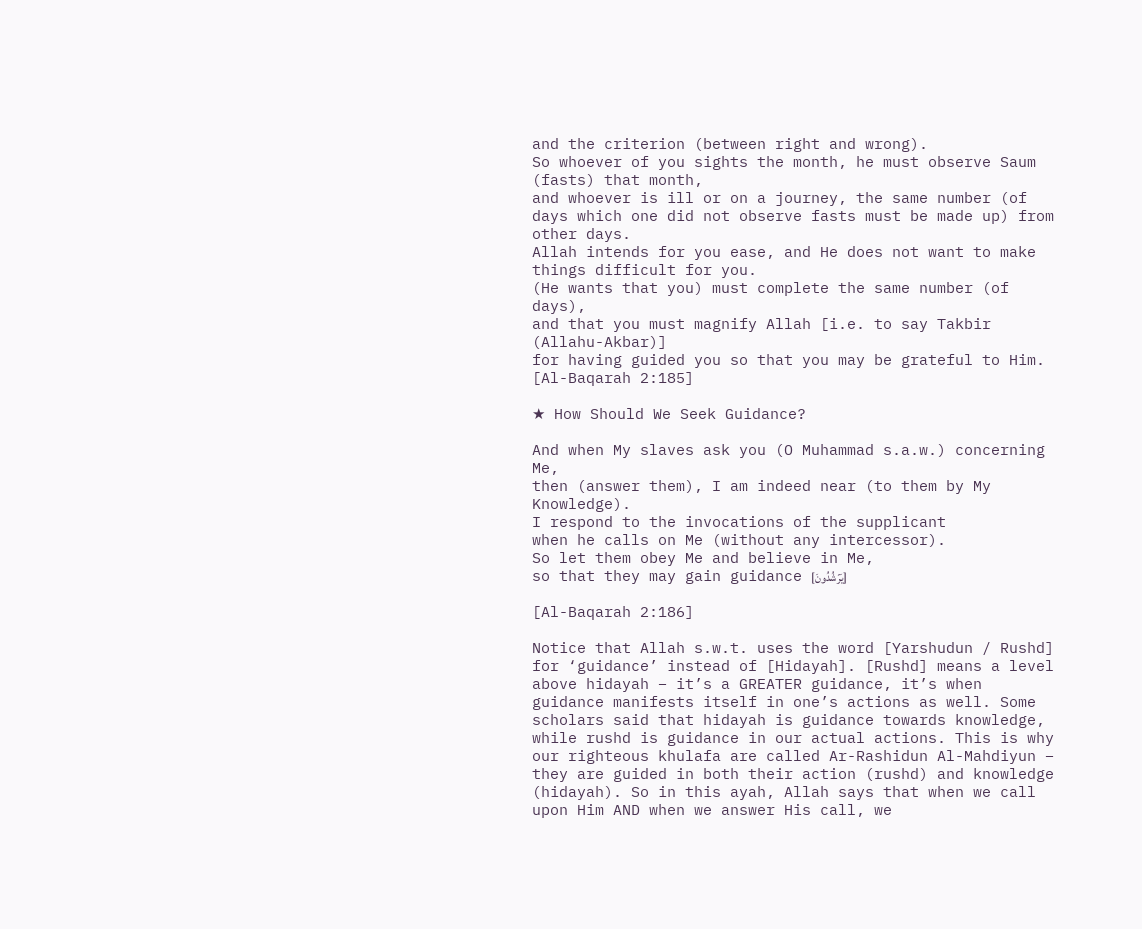and the criterion (between right and wrong).
So whoever of you sights the month, he must observe Saum (fasts) that month,
and whoever is ill or on a journey, the same number (of days which one did not observe fasts must be made up) from other days.
Allah intends for you ease, and He does not want to make things difficult for you.
(He wants that you) must complete the same number (of days),
and that you must magnify Allah [i.e. to say Takbir (Allahu-Akbar)]
for having guided you so that you may be grateful to Him.
[Al-Baqarah 2:185]

★ How Should We Seek Guidance?

And when My slaves ask you (O Muhammad s.a.w.) concerning Me,
then (answer them), I am indeed near (to them by My Knowledge).
I respond to the invocations of the supplicant
when he calls on Me (without any intercessor).
So let them obey Me and believe in Me,
so that they may gain guidance [يَرۡشُدُونَ]

[Al-Baqarah 2:186]

Notice that Allah s.w.t. uses the word [Yarshudun / Rushd] for ‘guidance’ instead of [Hidayah]. [Rushd] means a level above hidayah – it’s a GREATER guidance, it’s when guidance manifests itself in one’s actions as well. Some scholars said that hidayah is guidance towards knowledge, while rushd is guidance in our actual actions. This is why our righteous khulafa are called Ar-Rashidun Al-Mahdiyun – they are guided in both their action (rushd) and knowledge (hidayah). So in this ayah, Allah says that when we call upon Him AND when we answer His call, we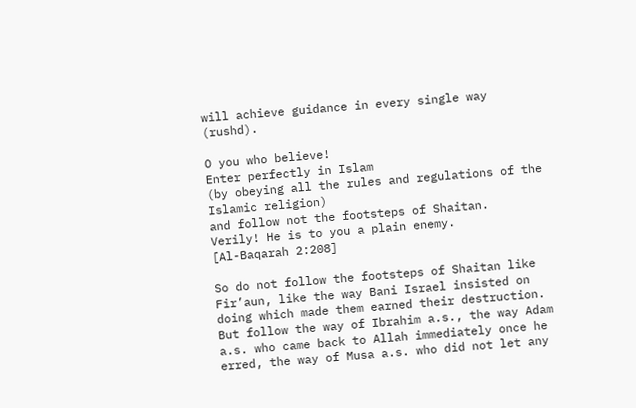will achieve guidance in every single way (rushd).

O you who believe!
Enter perfectly in Islam
(by obeying all the rules and regulations of the Islamic religion)
and follow not the footsteps of Shaitan.
Verily! He is to you a plain enemy.
[Al-Baqarah 2:208]

So do not follow the footsteps of Shaitan like Fir’aun, like the way Bani Israel insisted on doing which made them earned their destruction. But follow the way of Ibrahim a.s., the way Adam a.s. who came back to Allah immediately once he erred, the way of Musa a.s. who did not let any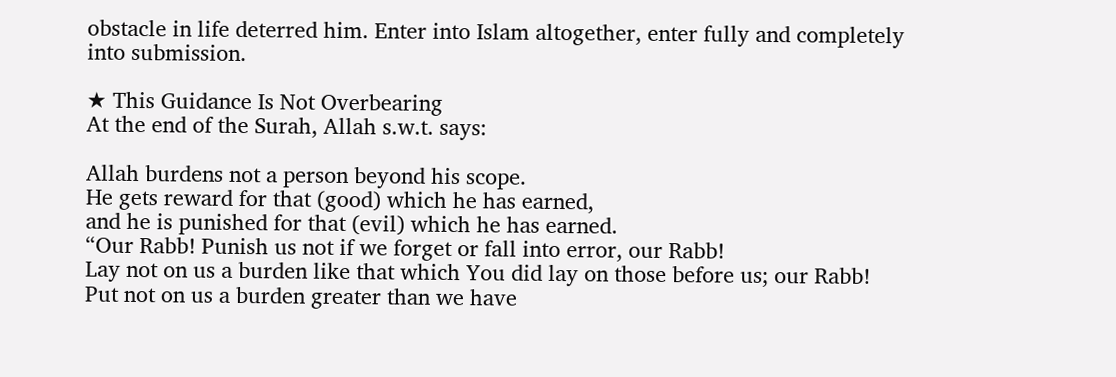obstacle in life deterred him. Enter into Islam altogether, enter fully and completely into submission.

★ This Guidance Is Not Overbearing
At the end of the Surah, Allah s.w.t. says:

Allah burdens not a person beyond his scope.
He gets reward for that (good) which he has earned,
and he is punished for that (evil) which he has earned.
“Our Rabb! Punish us not if we forget or fall into error, our Rabb!
Lay not on us a burden like that which You did lay on those before us; our Rabb!
Put not on us a burden greater than we have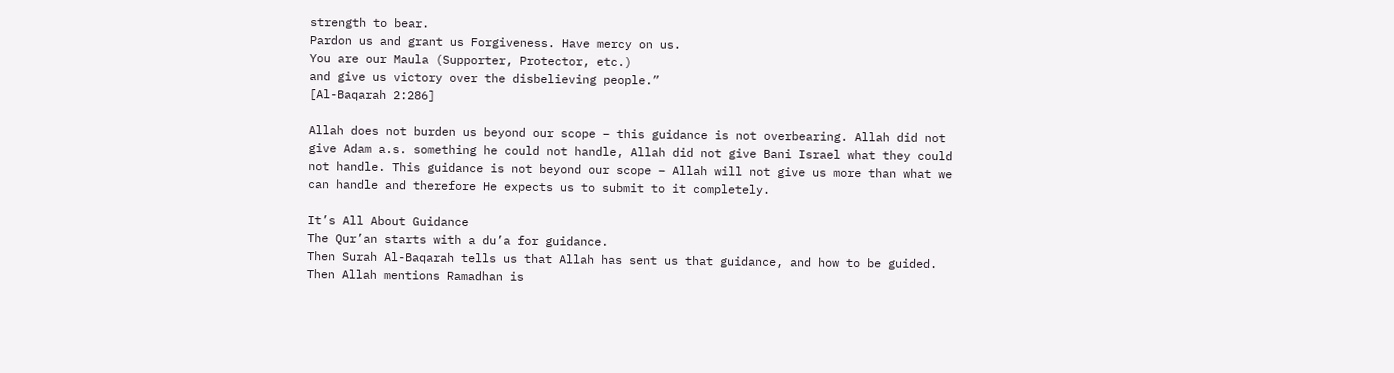strength to bear.
Pardon us and grant us Forgiveness. Have mercy on us.
You are our Maula (Supporter, Protector, etc.)
and give us victory over the disbelieving people.”
[Al-Baqarah 2:286]

Allah does not burden us beyond our scope – this guidance is not overbearing. Allah did not give Adam a.s. something he could not handle, Allah did not give Bani Israel what they could not handle. This guidance is not beyond our scope – Allah will not give us more than what we can handle and therefore He expects us to submit to it completely.

It’s All About Guidance
The Qur’an starts with a du’a for guidance.
Then Surah Al-Baqarah tells us that Allah has sent us that guidance, and how to be guided.
Then Allah mentions Ramadhan is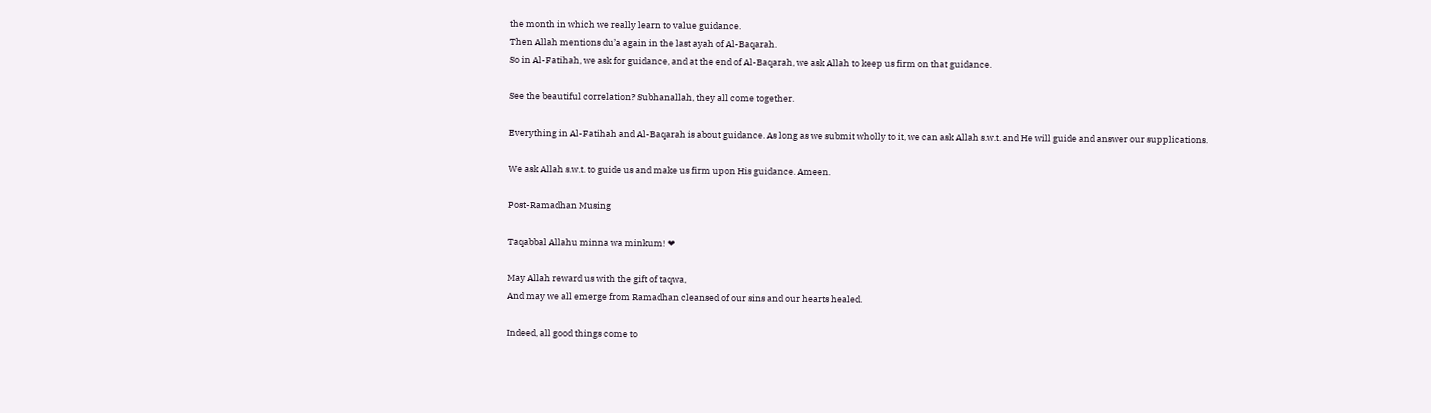the month in which we really learn to value guidance.
Then Allah mentions du’a again in the last ayah of Al-Baqarah.
So in Al-Fatihah, we ask for guidance, and at the end of Al-Baqarah, we ask Allah to keep us firm on that guidance.

See the beautiful correlation? Subhanallah, they all come together.

Everything in Al-Fatihah and Al-Baqarah is about guidance. As long as we submit wholly to it, we can ask Allah s.w.t. and He will guide and answer our supplications.

We ask Allah s.w.t. to guide us and make us firm upon His guidance. Ameen.

Post-Ramadhan Musing

Taqabbal Allahu minna wa minkum! ❤

May Allah reward us with the gift of taqwa,
And may we all emerge from Ramadhan cleansed of our sins and our hearts healed.

Indeed, all good things come to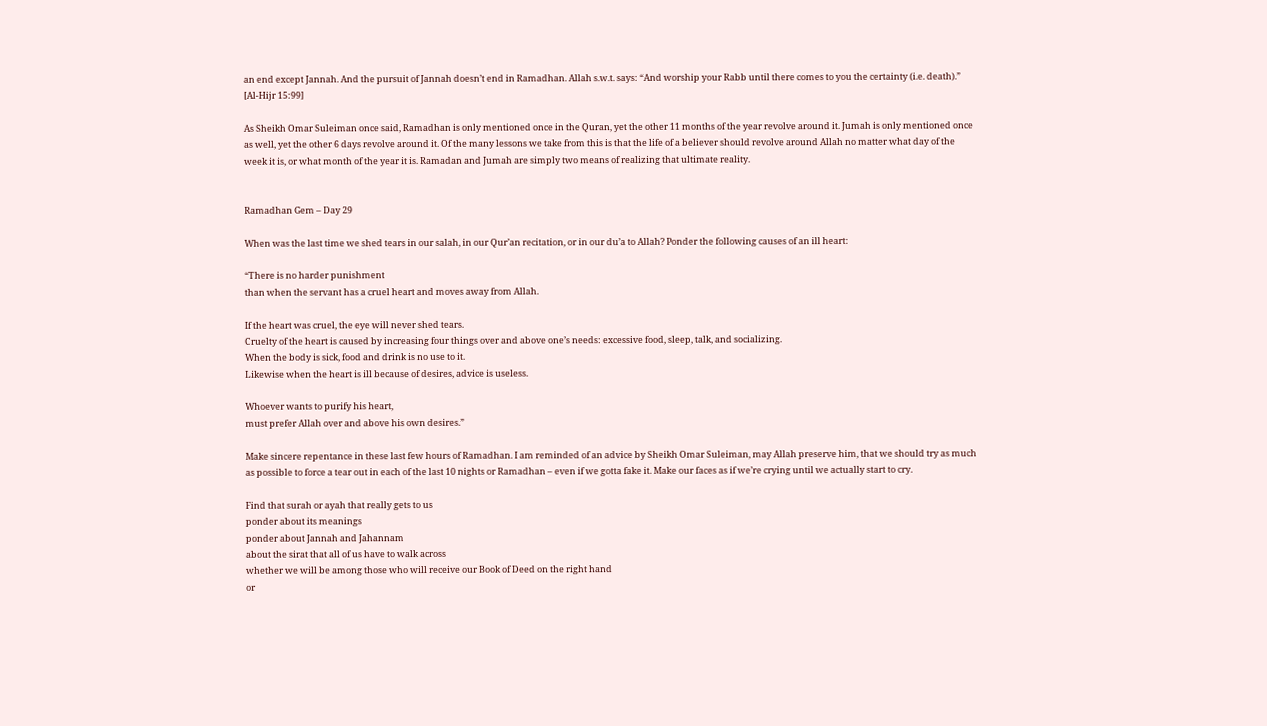an end except Jannah. And the pursuit of Jannah doesn’t end in Ramadhan. Allah s.w.t. says: “And worship your Rabb until there comes to you the certainty (i.e. death).” [Al-Hijr 15:99]

As Sheikh Omar Suleiman once said, Ramadhan is only mentioned once in the Quran, yet the other 11 months of the year revolve around it. Jumah is only mentioned once as well, yet the other 6 days revolve around it. Of the many lessons we take from this is that the life of a believer should revolve around Allah no matter what day of the week it is, or what month of the year it is. Ramadan and Jumah are simply two means of realizing that ultimate reality.


Ramadhan Gem – Day 29

When was the last time we shed tears in our salah, in our Qur’an recitation, or in our du’a to Allah? Ponder the following causes of an ill heart:

“There is no harder punishment
than when the servant has a cruel heart and moves away from Allah.

If the heart was cruel, the eye will never shed tears.
Cruelty of the heart is caused by increasing four things over and above one’s needs: excessive food, sleep, talk, and socializing.
When the body is sick, food and drink is no use to it.
Likewise when the heart is ill because of desires, advice is useless.

Whoever wants to purify his heart,
must prefer Allah over and above his own desires.”

Make sincere repentance in these last few hours of Ramadhan. I am reminded of an advice by Sheikh Omar Suleiman, may Allah preserve him, that we should try as much as possible to force a tear out in each of the last 10 nights or Ramadhan – even if we gotta fake it. Make our faces as if we’re crying until we actually start to cry.

Find that surah or ayah that really gets to us
ponder about its meanings
ponder about Jannah and Jahannam
about the sirat that all of us have to walk across
whether we will be among those who will receive our Book of Deed on the right hand
or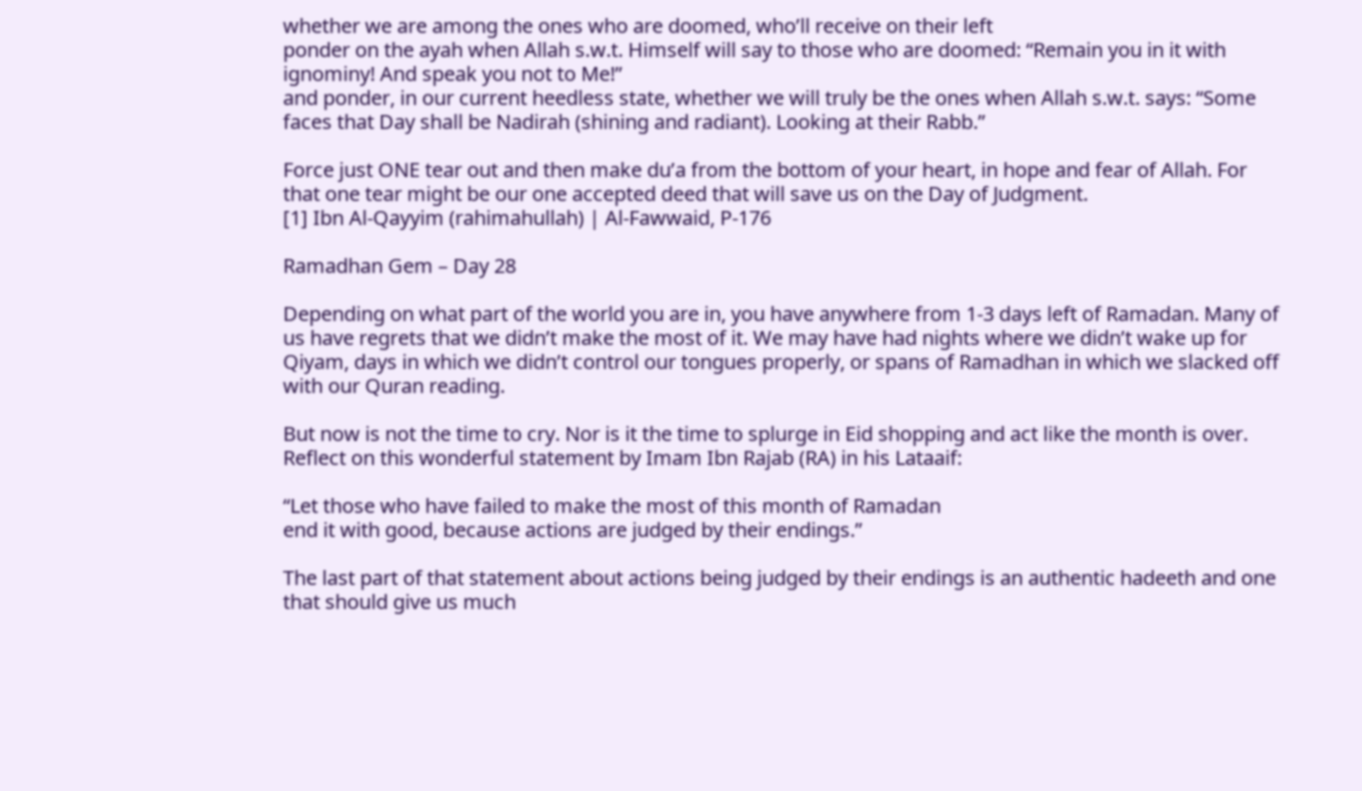whether we are among the ones who are doomed, who’ll receive on their left
ponder on the ayah when Allah s.w.t. Himself will say to those who are doomed: “Remain you in it with ignominy! And speak you not to Me!”
and ponder, in our current heedless state, whether we will truly be the ones when Allah s.w.t. says: “Some faces that Day shall be Nadirah (shining and radiant). Looking at their Rabb.”

Force just ONE tear out and then make du’a from the bottom of your heart, in hope and fear of Allah. For that one tear might be our one accepted deed that will save us on the Day of Judgment.
[1] Ibn Al-Qayyim (rahimahullah) | Al-Fawwaid, P-176

Ramadhan Gem – Day 28

Depending on what part of the world you are in, you have anywhere from 1-3 days left of Ramadan. Many of us have regrets that we didn’t make the most of it. We may have had nights where we didn’t wake up for Qiyam, days in which we didn’t control our tongues properly, or spans of Ramadhan in which we slacked off with our Quran reading.

But now is not the time to cry. Nor is it the time to splurge in Eid shopping and act like the month is over. Reflect on this wonderful statement by Imam Ibn Rajab (RA) in his Lataaif:

“Let those who have failed to make the most of this month of Ramadan
end it with good, because actions are judged by their endings.”

The last part of that statement about actions being judged by their endings is an authentic hadeeth and one that should give us much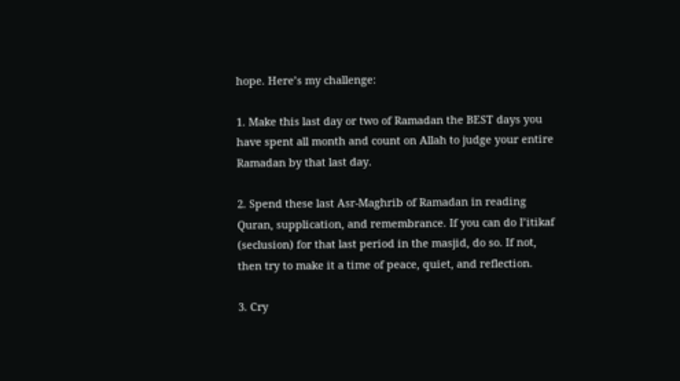hope. Here’s my challenge:

1. Make this last day or two of Ramadan the BEST days you have spent all month and count on Allah to judge your entire Ramadan by that last day.

2. Spend these last Asr-Maghrib of Ramadan in reading Quran, supplication, and remembrance. If you can do I’itikaf (seclusion) for that last period in the masjid, do so. If not, then try to make it a time of peace, quiet, and reflection.

3. Cry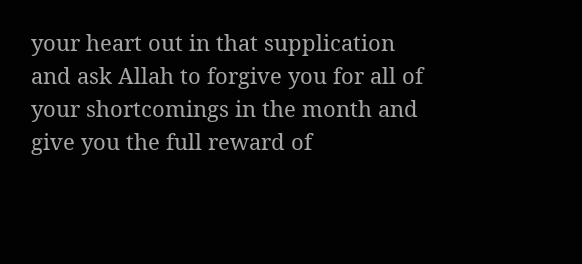your heart out in that supplication and ask Allah to forgive you for all of your shortcomings in the month and give you the full reward of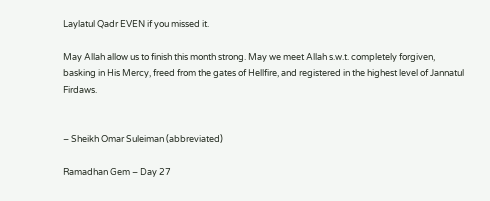Laylatul Qadr EVEN if you missed it.

May Allah allow us to finish this month strong. May we meet Allah s.w.t. completely forgiven, basking in His Mercy, freed from the gates of Hellfire, and registered in the highest level of Jannatul Firdaws.


– Sheikh Omar Suleiman (abbreviated)

Ramadhan Gem – Day 27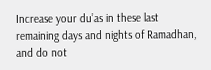Increase your du’as in these last remaining days and nights of Ramadhan, and do not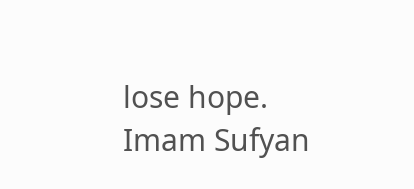lose hope. Imam Sufyan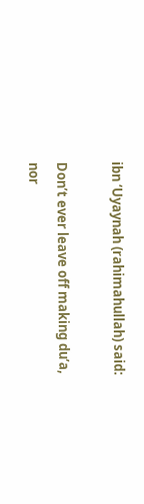ibn ‘Uyaynah (rahimahullah) said:

Don’t ever leave off making du’a,
nor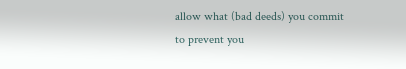allow what (bad deeds) you commit to prevent you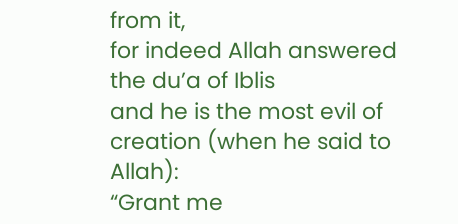from it,
for indeed Allah answered the du’a of Iblis
and he is the most evil of creation (when he said to Allah):
“Grant me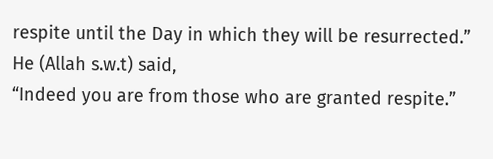respite until the Day in which they will be resurrected.”
He (Allah s.w.t) said,
“Indeed you are from those who are granted respite.”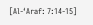[Al-‘Araf: 7:14-15]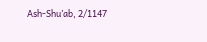Ash-Shu’ab, 2/1147